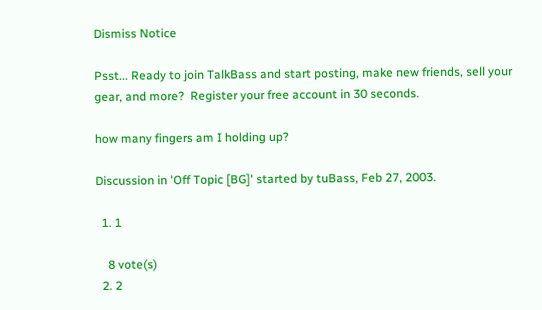Dismiss Notice

Psst... Ready to join TalkBass and start posting, make new friends, sell your gear, and more?  Register your free account in 30 seconds.

how many fingers am I holding up?

Discussion in 'Off Topic [BG]' started by tuBass, Feb 27, 2003.

  1. 1

    8 vote(s)
  2. 2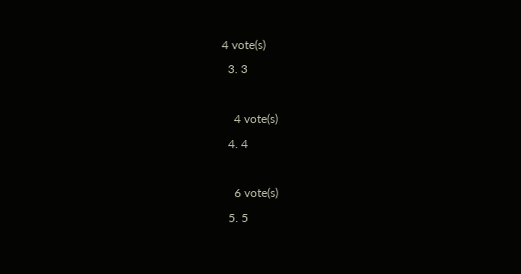4 vote(s)
  3. 3

    4 vote(s)
  4. 4

    6 vote(s)
  5. 5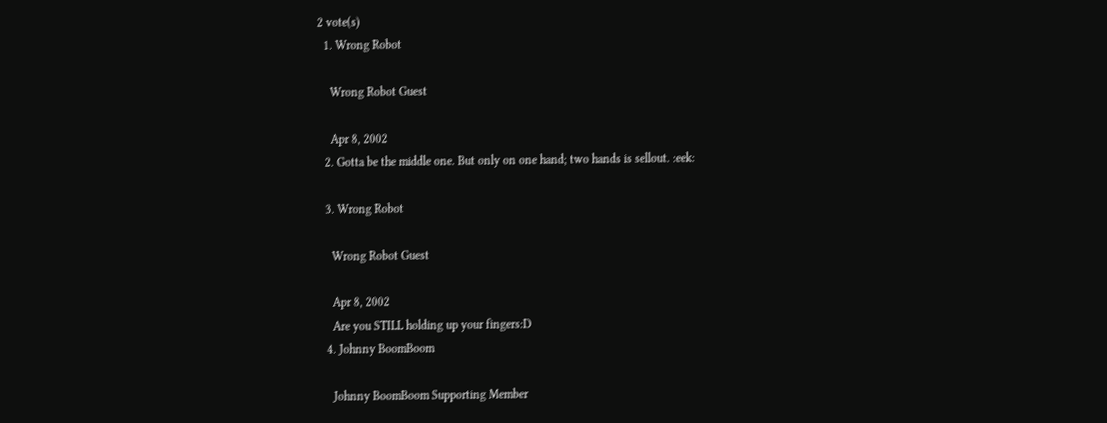2 vote(s)
  1. Wrong Robot

    Wrong Robot Guest

    Apr 8, 2002
  2. Gotta be the middle one. But only on one hand; two hands is sellout. :eek:

  3. Wrong Robot

    Wrong Robot Guest

    Apr 8, 2002
    Are you STILL holding up your fingers:D
  4. Johnny BoomBoom

    Johnny BoomBoom Supporting Member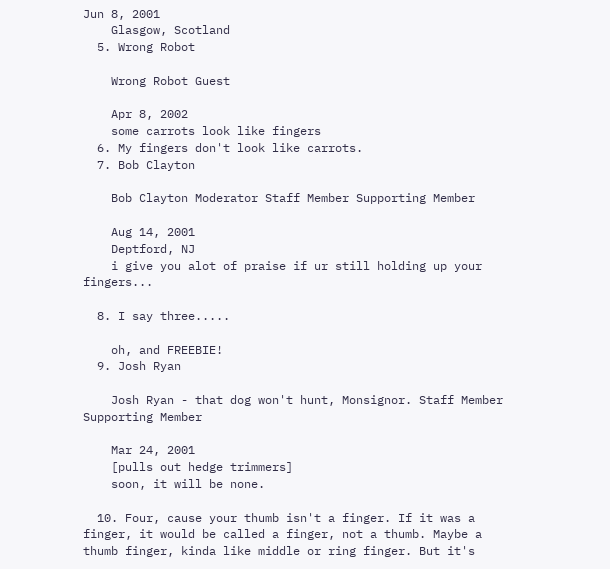Jun 8, 2001
    Glasgow, Scotland
  5. Wrong Robot

    Wrong Robot Guest

    Apr 8, 2002
    some carrots look like fingers
  6. My fingers don't look like carrots.
  7. Bob Clayton

    Bob Clayton Moderator Staff Member Supporting Member

    Aug 14, 2001
    Deptford, NJ
    i give you alot of praise if ur still holding up your fingers...

  8. I say three.....

    oh, and FREEBIE!
  9. Josh Ryan

    Josh Ryan - that dog won't hunt, Monsignor. Staff Member Supporting Member

    Mar 24, 2001
    [pulls out hedge trimmers]
    soon, it will be none.

  10. Four, cause your thumb isn't a finger. If it was a finger, it would be called a finger, not a thumb. Maybe a thumb finger, kinda like middle or ring finger. But it's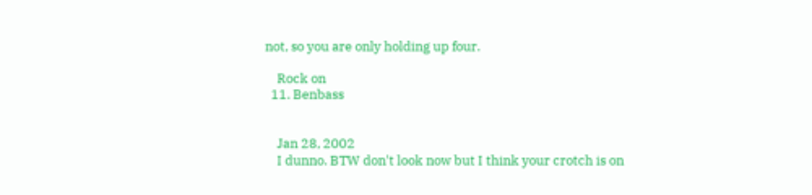not, so you are only holding up four.

    Rock on
  11. Benbass


    Jan 28, 2002
    I dunno. BTW don't look now but I think your crotch is on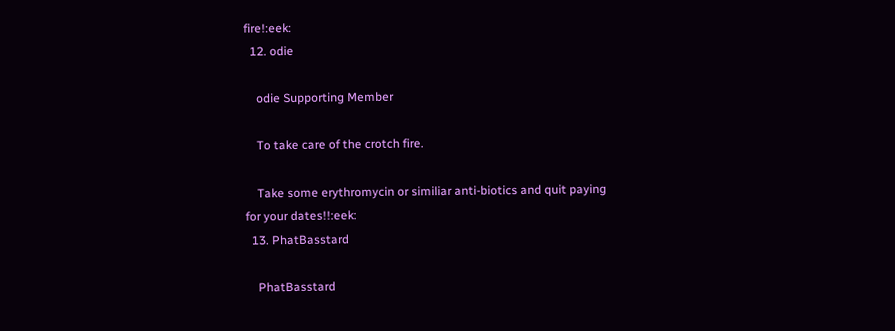fire!:eek:
  12. odie

    odie Supporting Member

    To take care of the crotch fire.

    Take some erythromycin or similiar anti-biotics and quit paying for your dates!!:eek:
  13. PhatBasstard

    PhatBasstard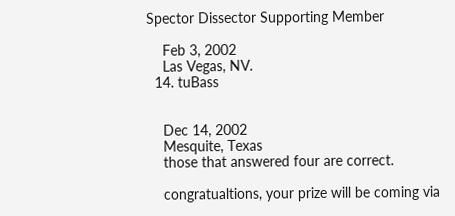Spector Dissector Supporting Member

    Feb 3, 2002
    Las Vegas, NV.
  14. tuBass


    Dec 14, 2002
    Mesquite, Texas
    those that answered four are correct.

    congratualtions, your prize will be coming via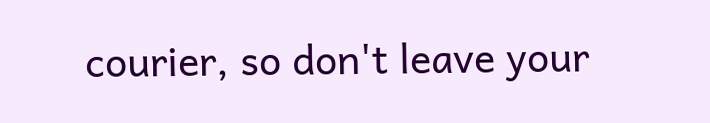courier, so don't leave your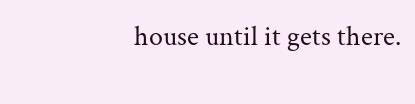house until it gets there.